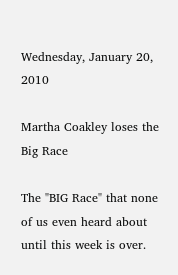Wednesday, January 20, 2010

Martha Coakley loses the Big Race

The "BIG Race" that none of us even heard about until this week is over.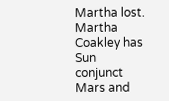Martha lost. Martha Coakley has Sun conjunct Mars and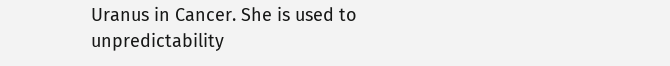Uranus in Cancer. She is used to unpredictability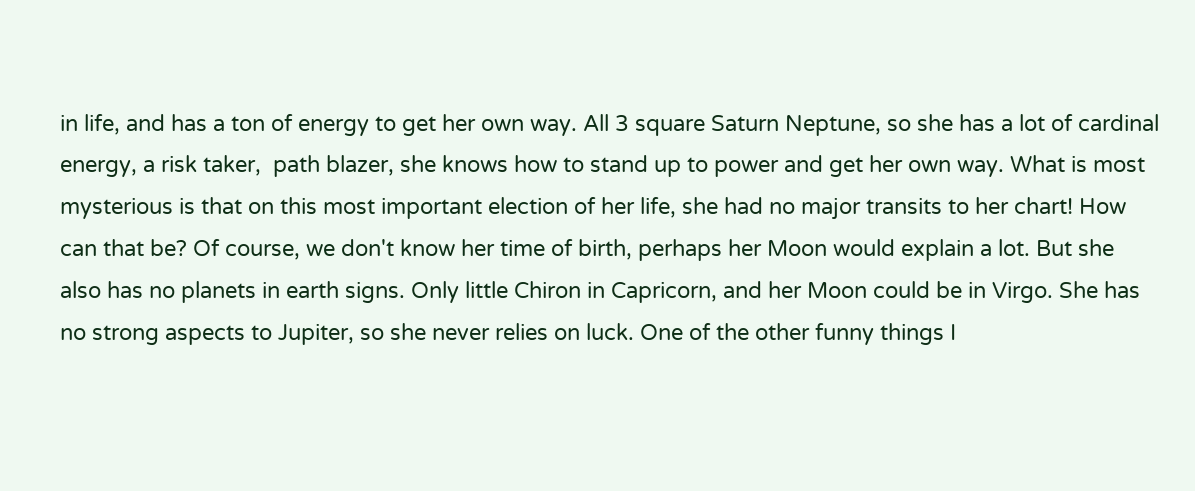in life, and has a ton of energy to get her own way. All 3 square Saturn Neptune, so she has a lot of cardinal energy, a risk taker,  path blazer, she knows how to stand up to power and get her own way. What is most mysterious is that on this most important election of her life, she had no major transits to her chart! How can that be? Of course, we don't know her time of birth, perhaps her Moon would explain a lot. But she also has no planets in earth signs. Only little Chiron in Capricorn, and her Moon could be in Virgo. She has no strong aspects to Jupiter, so she never relies on luck. One of the other funny things I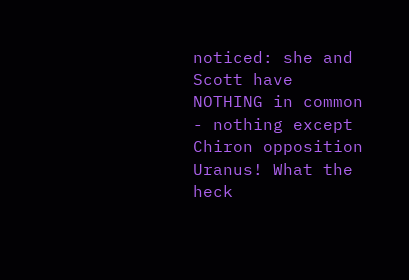noticed: she and Scott have NOTHING in common - nothing except Chiron opposition Uranus! What the heck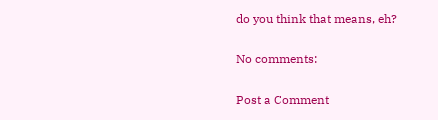do you think that means, eh?

No comments:

Post a Comment